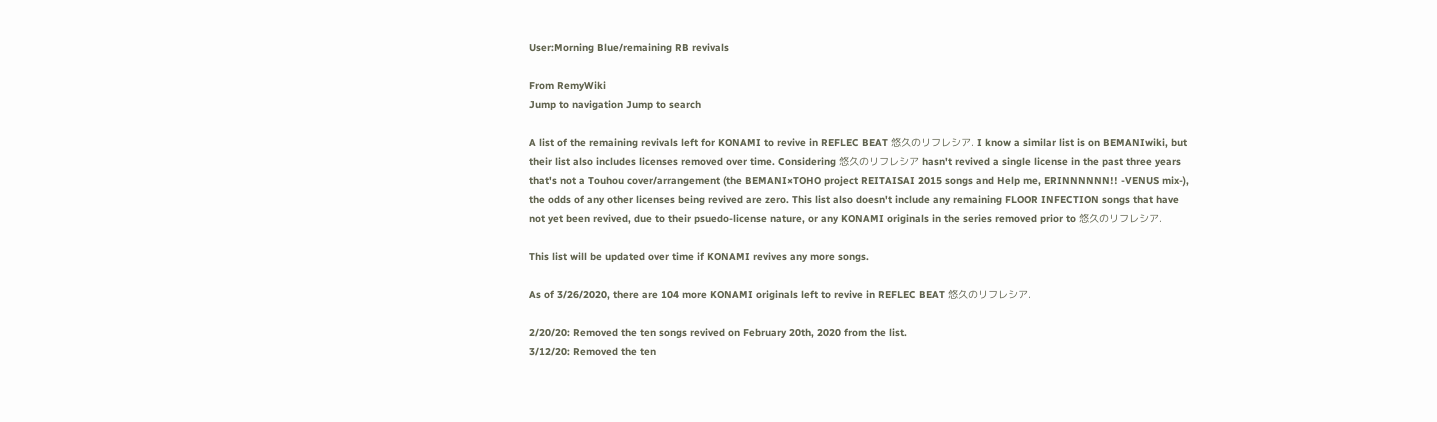User:Morning Blue/remaining RB revivals

From RemyWiki
Jump to navigation Jump to search

A list of the remaining revivals left for KONAMI to revive in REFLEC BEAT 悠久のリフレシア. I know a similar list is on BEMANIwiki, but their list also includes licenses removed over time. Considering 悠久のリフレシア hasn't revived a single license in the past three years that's not a Touhou cover/arrangement (the BEMANI×TOHO project REITAISAI 2015 songs and Help me, ERINNNNNN!! -VENUS mix-), the odds of any other licenses being revived are zero. This list also doesn't include any remaining FLOOR INFECTION songs that have not yet been revived, due to their psuedo-license nature, or any KONAMI originals in the series removed prior to 悠久のリフレシア.

This list will be updated over time if KONAMI revives any more songs.

As of 3/26/2020, there are 104 more KONAMI originals left to revive in REFLEC BEAT 悠久のリフレシア.

2/20/20: Removed the ten songs revived on February 20th, 2020 from the list.
3/12/20: Removed the ten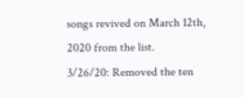songs revived on March 12th, 2020 from the list.
3/26/20: Removed the ten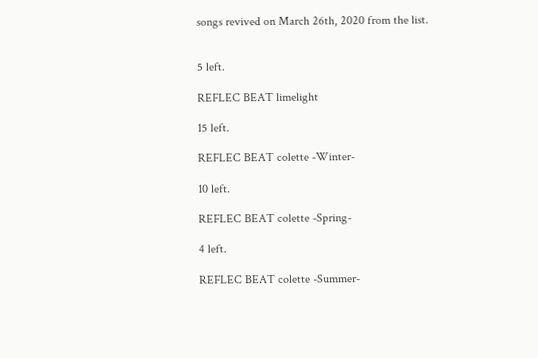songs revived on March 26th, 2020 from the list.


5 left.

REFLEC BEAT limelight

15 left.

REFLEC BEAT colette -Winter-

10 left.

REFLEC BEAT colette -Spring-

4 left.

REFLEC BEAT colette -Summer-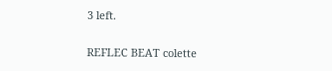3 left.

REFLEC BEAT colette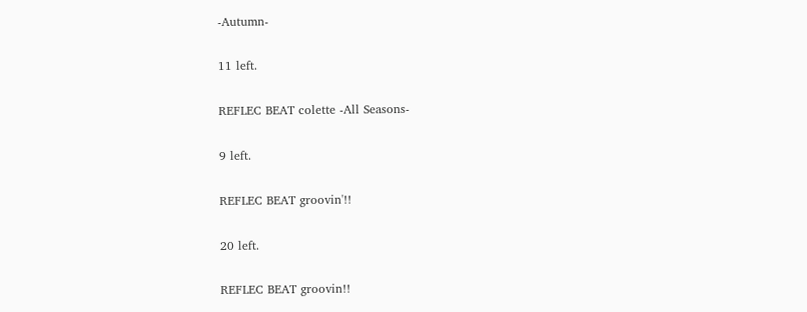-Autumn-

11 left.

REFLEC BEAT colette -All Seasons-

9 left.

REFLEC BEAT groovin'!!

20 left.

REFLEC BEAT groovin!!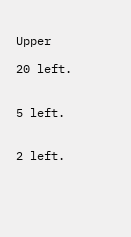Upper

20 left.


5 left.


2 left.